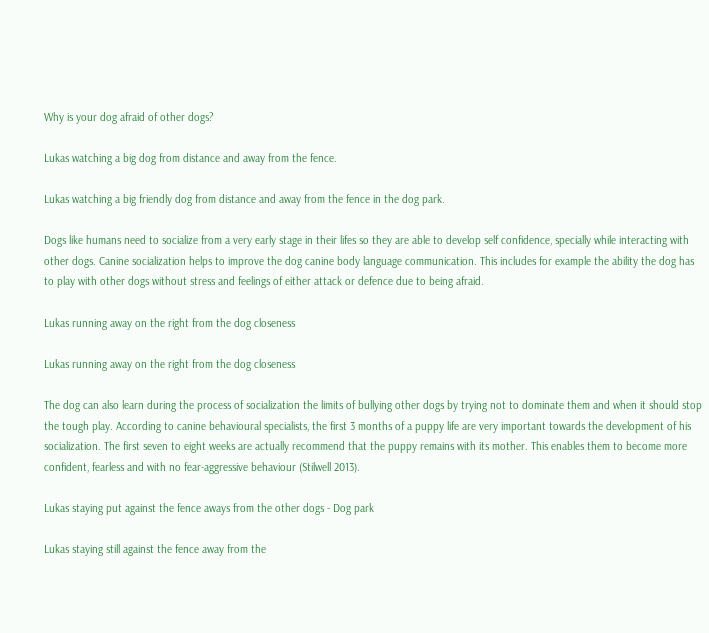Why is your dog afraid of other dogs?

Lukas watching a big dog from distance and away from the fence.

Lukas watching a big friendly dog from distance and away from the fence in the dog park.

Dogs like humans need to socialize from a very early stage in their lifes so they are able to develop self confidence, specially while interacting with other dogs. Canine socialization helps to improve the dog canine body language communication. This includes for example the ability the dog has to play with other dogs without stress and feelings of either attack or defence due to being afraid.

Lukas running away on the right from the dog closeness

Lukas running away on the right from the dog closeness

The dog can also learn during the process of socialization the limits of bullying other dogs by trying not to dominate them and when it should stop the tough play. According to canine behavioural specialists, the first 3 months of a puppy life are very important towards the development of his socialization. The first seven to eight weeks are actually recommend that the puppy remains with its mother. This enables them to become more confident, fearless and with no fear-aggressive behaviour (Stilwell 2013).

Lukas staying put against the fence aways from the other dogs - Dog park

Lukas staying still against the fence away from the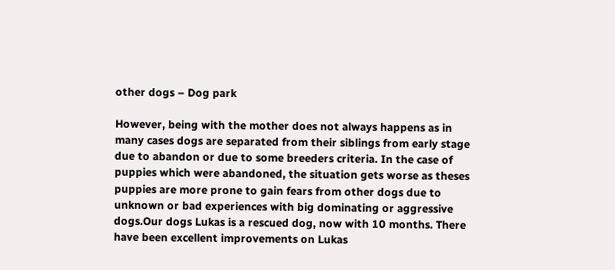other dogs – Dog park

However, being with the mother does not always happens as in many cases dogs are separated from their siblings from early stage due to abandon or due to some breeders criteria. In the case of puppies which were abandoned, the situation gets worse as theses puppies are more prone to gain fears from other dogs due to unknown or bad experiences with big dominating or aggressive dogs.Our dogs Lukas is a rescued dog, now with 10 months. There have been excellent improvements on Lukas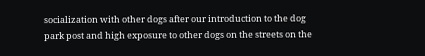socialization with other dogs after our introduction to the dog park post and high exposure to other dogs on the streets on the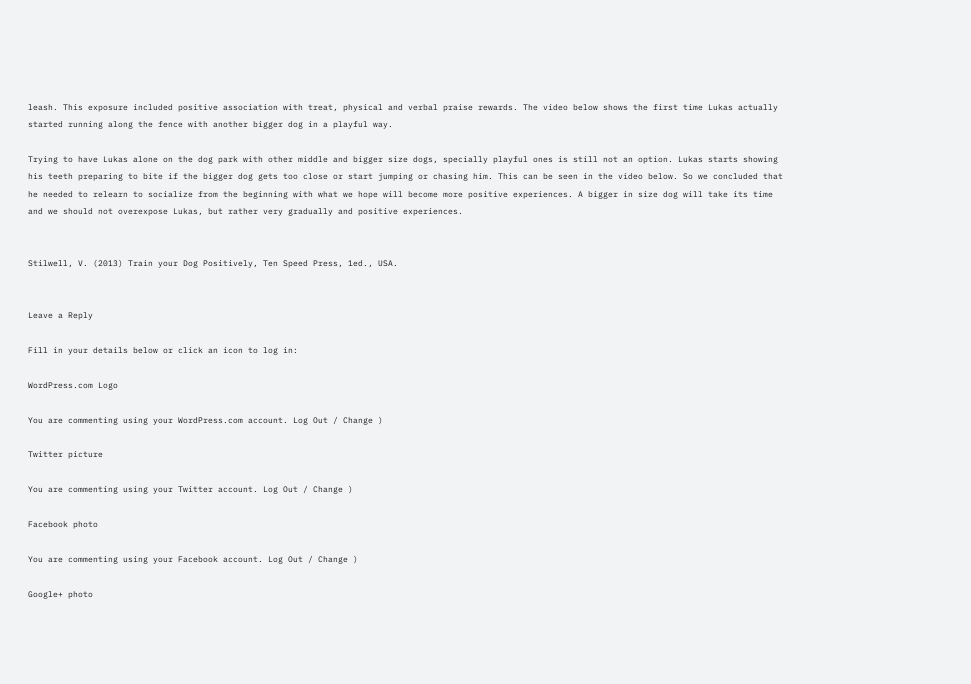leash. This exposure included positive association with treat, physical and verbal praise rewards. The video below shows the first time Lukas actually started running along the fence with another bigger dog in a playful way.

Trying to have Lukas alone on the dog park with other middle and bigger size dogs, specially playful ones is still not an option. Lukas starts showing his teeth preparing to bite if the bigger dog gets too close or start jumping or chasing him. This can be seen in the video below. So we concluded that he needed to relearn to socialize from the beginning with what we hope will become more positive experiences. A bigger in size dog will take its time and we should not overexpose Lukas, but rather very gradually and positive experiences.


Stilwell, V. (2013) Train your Dog Positively, Ten Speed Press, 1ed., USA.


Leave a Reply

Fill in your details below or click an icon to log in:

WordPress.com Logo

You are commenting using your WordPress.com account. Log Out / Change )

Twitter picture

You are commenting using your Twitter account. Log Out / Change )

Facebook photo

You are commenting using your Facebook account. Log Out / Change )

Google+ photo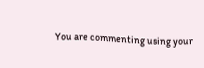You are commenting using your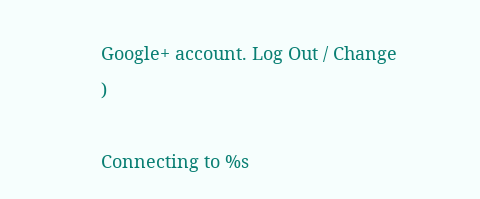Google+ account. Log Out / Change )

Connecting to %s